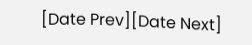[Date Prev][Date Next]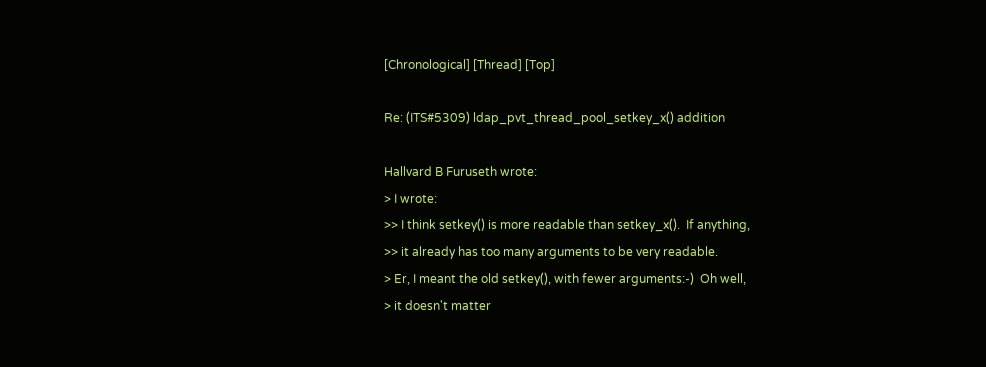[Chronological] [Thread] [Top]

Re: (ITS#5309) ldap_pvt_thread_pool_setkey_x() addition

Hallvard B Furuseth wrote:
> I wrote:
>> I think setkey() is more readable than setkey_x().  If anything,
>> it already has too many arguments to be very readable.
> Er, I meant the old setkey(), with fewer arguments:-)  Oh well,
> it doesn't matter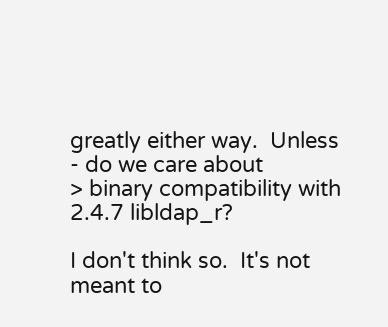greatly either way.  Unless - do we care about
> binary compatibility with 2.4.7 libldap_r?

I don't think so.  It's not meant to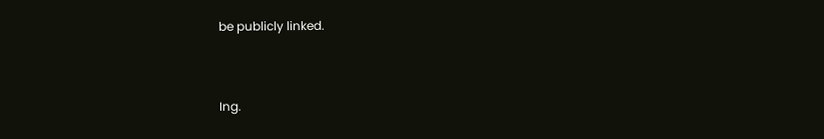be publicly linked.


Ing.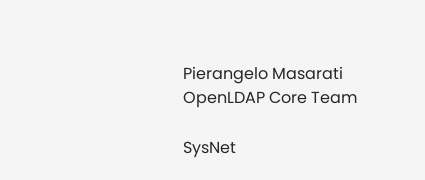Pierangelo Masarati
OpenLDAP Core Team

SysNet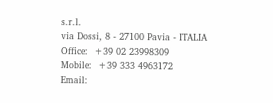s.r.l.
via Dossi, 8 - 27100 Pavia - ITALIA
Office:  +39 02 23998309
Mobile:  +39 333 4963172
Email: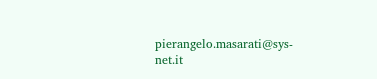pierangelo.masarati@sys-net.it